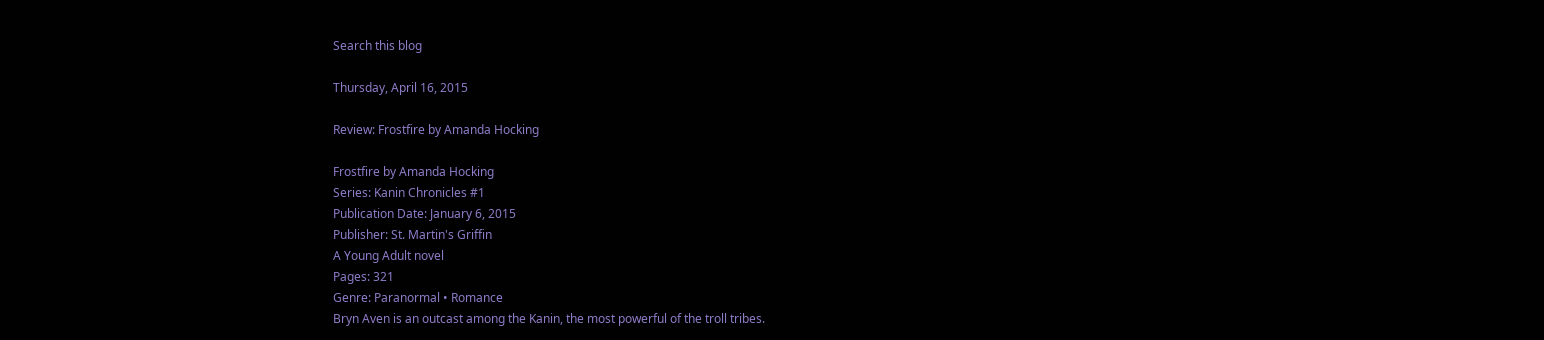Search this blog

Thursday, April 16, 2015

Review: Frostfire by Amanda Hocking

Frostfire by Amanda Hocking
Series: Kanin Chronicles #1
Publication Date: January 6, 2015
Publisher: St. Martin's Griffin
A Young Adult novel
Pages: 321
Genre: Paranormal • Romance
Bryn Aven is an outcast among the Kanin, the most powerful of the troll tribes.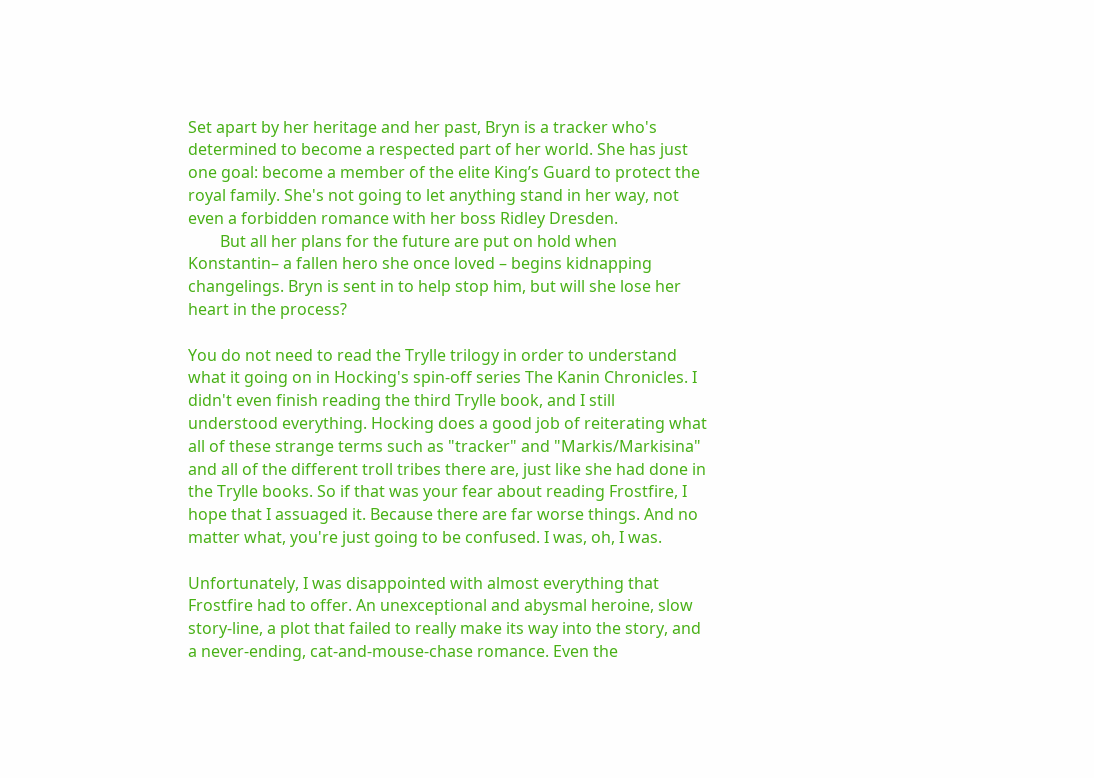Set apart by her heritage and her past, Bryn is a tracker who's determined to become a respected part of her world. She has just one goal: become a member of the elite King’s Guard to protect the royal family. She's not going to let anything stand in her way, not even a forbidden romance with her boss Ridley Dresden.
        But all her plans for the future are put on hold when Konstantin– a fallen hero she once loved – begins kidnapping changelings. Bryn is sent in to help stop him, but will she lose her heart in the process?

You do not need to read the Trylle trilogy in order to understand what it going on in Hocking's spin-off series The Kanin Chronicles. I didn't even finish reading the third Trylle book, and I still understood everything. Hocking does a good job of reiterating what all of these strange terms such as "tracker" and "Markis/Markisina" and all of the different troll tribes there are, just like she had done in the Trylle books. So if that was your fear about reading Frostfire, I hope that I assuaged it. Because there are far worse things. And no matter what, you're just going to be confused. I was, oh, I was.

Unfortunately, I was disappointed with almost everything that Frostfire had to offer. An unexceptional and abysmal heroine, slow story-line, a plot that failed to really make its way into the story, and a never-ending, cat-and-mouse-chase romance. Even the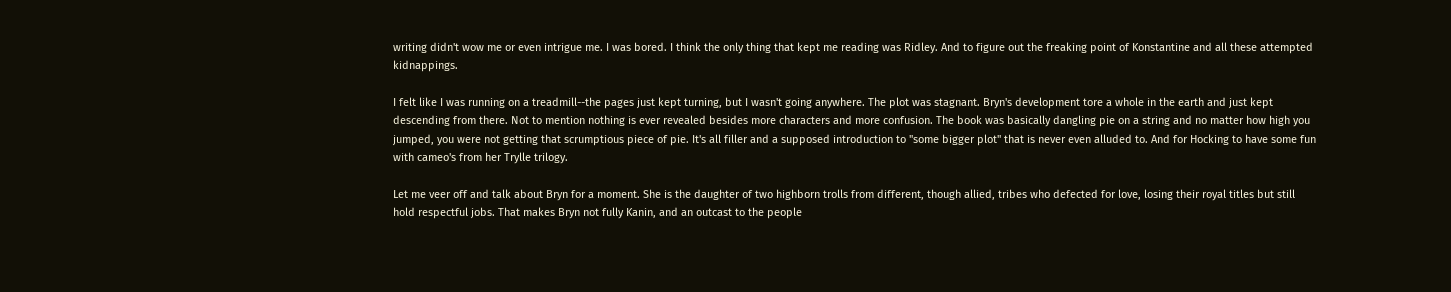writing didn't wow me or even intrigue me. I was bored. I think the only thing that kept me reading was Ridley. And to figure out the freaking point of Konstantine and all these attempted kidnappings.

I felt like I was running on a treadmill--the pages just kept turning, but I wasn't going anywhere. The plot was stagnant. Bryn's development tore a whole in the earth and just kept descending from there. Not to mention nothing is ever revealed besides more characters and more confusion. The book was basically dangling pie on a string and no matter how high you jumped, you were not getting that scrumptious piece of pie. It's all filler and a supposed introduction to "some bigger plot" that is never even alluded to. And for Hocking to have some fun with cameo's from her Trylle trilogy.

Let me veer off and talk about Bryn for a moment. She is the daughter of two highborn trolls from different, though allied, tribes who defected for love, losing their royal titles but still hold respectful jobs. That makes Bryn not fully Kanin, and an outcast to the people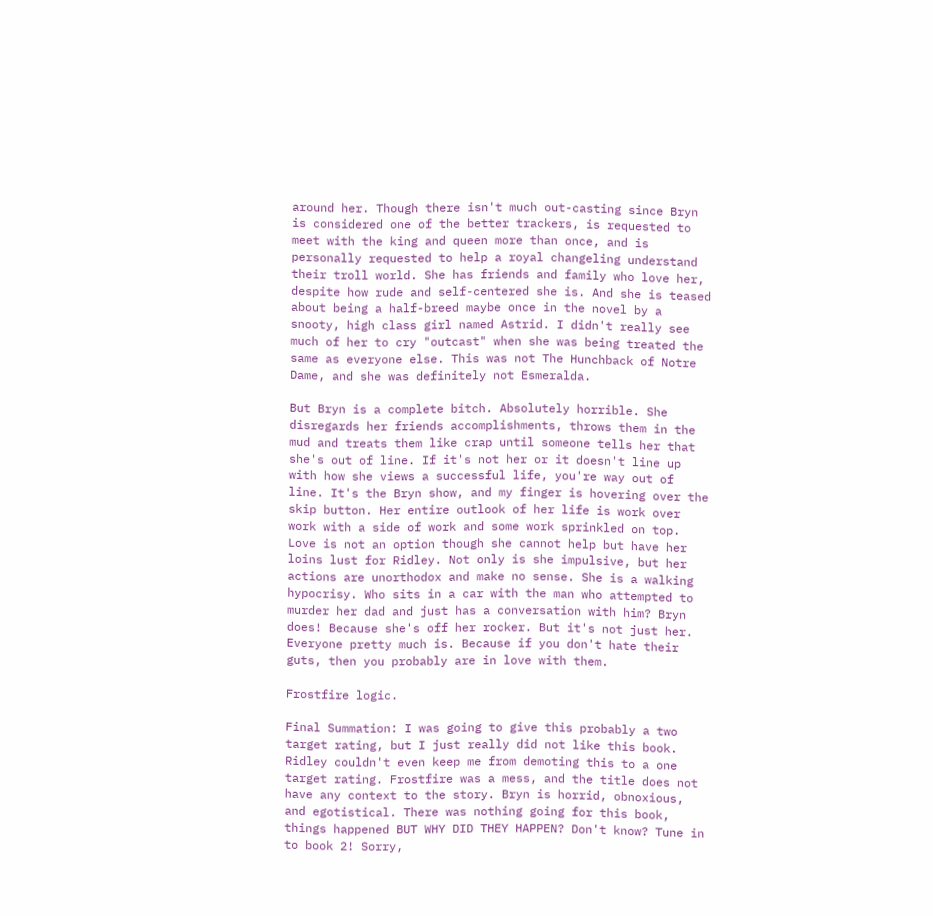around her. Though there isn't much out-casting since Bryn is considered one of the better trackers, is requested to meet with the king and queen more than once, and is personally requested to help a royal changeling understand their troll world. She has friends and family who love her, despite how rude and self-centered she is. And she is teased about being a half-breed maybe once in the novel by a snooty, high class girl named Astrid. I didn't really see much of her to cry "outcast" when she was being treated the same as everyone else. This was not The Hunchback of Notre Dame, and she was definitely not Esmeralda.

But Bryn is a complete bitch. Absolutely horrible. She disregards her friends accomplishments, throws them in the mud and treats them like crap until someone tells her that she's out of line. If it's not her or it doesn't line up with how she views a successful life, you're way out of line. It's the Bryn show, and my finger is hovering over the skip button. Her entire outlook of her life is work over work with a side of work and some work sprinkled on top. Love is not an option though she cannot help but have her loins lust for Ridley. Not only is she impulsive, but her actions are unorthodox and make no sense. She is a walking hypocrisy. Who sits in a car with the man who attempted to murder her dad and just has a conversation with him? Bryn does! Because she's off her rocker. But it's not just her. Everyone pretty much is. Because if you don't hate their guts, then you probably are in love with them.

Frostfire logic.

Final Summation: I was going to give this probably a two target rating, but I just really did not like this book. Ridley couldn't even keep me from demoting this to a one target rating. Frostfire was a mess, and the title does not have any context to the story. Bryn is horrid, obnoxious, and egotistical. There was nothing going for this book, things happened BUT WHY DID THEY HAPPEN? Don't know? Tune in to book 2! Sorry,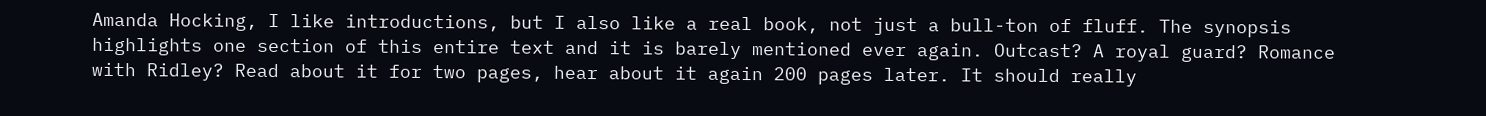Amanda Hocking, I like introductions, but I also like a real book, not just a bull-ton of fluff. The synopsis highlights one section of this entire text and it is barely mentioned ever again. Outcast? A royal guard? Romance with Ridley? Read about it for two pages, hear about it again 200 pages later. It should really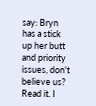say: Bryn has a stick up her butt and priority issues, don't believe us? Read it. I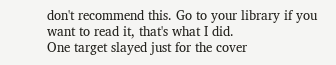don't recommend this. Go to your library if you want to read it, that's what I did.
One target slayed just for the cover